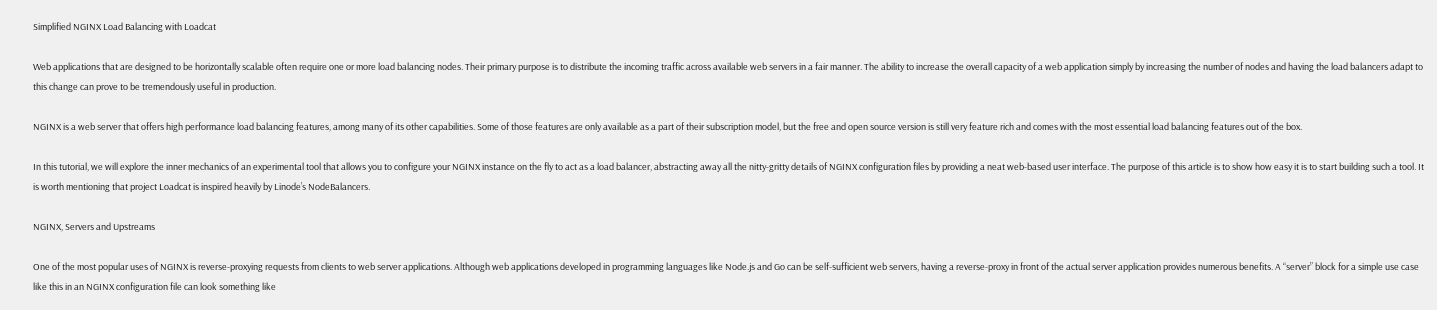Simplified NGINX Load Balancing with Loadcat

Web applications that are designed to be horizontally scalable often require one or more load balancing nodes. Their primary purpose is to distribute the incoming traffic across available web servers in a fair manner. The ability to increase the overall capacity of a web application simply by increasing the number of nodes and having the load balancers adapt to this change can prove to be tremendously useful in production.

NGINX is a web server that offers high performance load balancing features, among many of its other capabilities. Some of those features are only available as a part of their subscription model, but the free and open source version is still very feature rich and comes with the most essential load balancing features out of the box.

In this tutorial, we will explore the inner mechanics of an experimental tool that allows you to configure your NGINX instance on the fly to act as a load balancer, abstracting away all the nitty-gritty details of NGINX configuration files by providing a neat web-based user interface. The purpose of this article is to show how easy it is to start building such a tool. It is worth mentioning that project Loadcat is inspired heavily by Linode’s NodeBalancers.

NGINX, Servers and Upstreams

One of the most popular uses of NGINX is reverse-proxying requests from clients to web server applications. Although web applications developed in programming languages like Node.js and Go can be self-sufficient web servers, having a reverse-proxy in front of the actual server application provides numerous benefits. A “server” block for a simple use case like this in an NGINX configuration file can look something like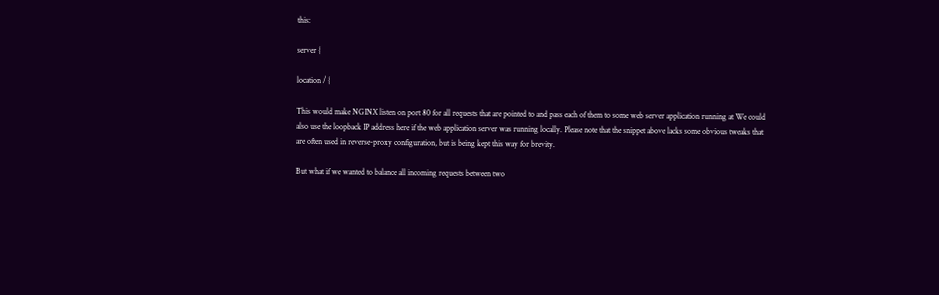this:

server {

location / {

This would make NGINX listen on port 80 for all requests that are pointed to and pass each of them to some web server application running at We could also use the loopback IP address here if the web application server was running locally. Please note that the snippet above lacks some obvious tweaks that are often used in reverse-proxy configuration, but is being kept this way for brevity.

But what if we wanted to balance all incoming requests between two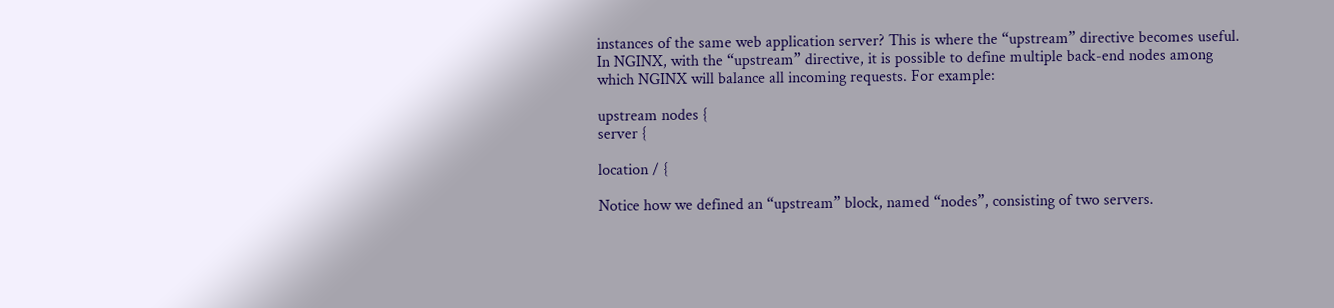instances of the same web application server? This is where the “upstream” directive becomes useful. In NGINX, with the “upstream” directive, it is possible to define multiple back-end nodes among which NGINX will balance all incoming requests. For example:

upstream nodes {
server {

location / {

Notice how we defined an “upstream” block, named “nodes”, consisting of two servers.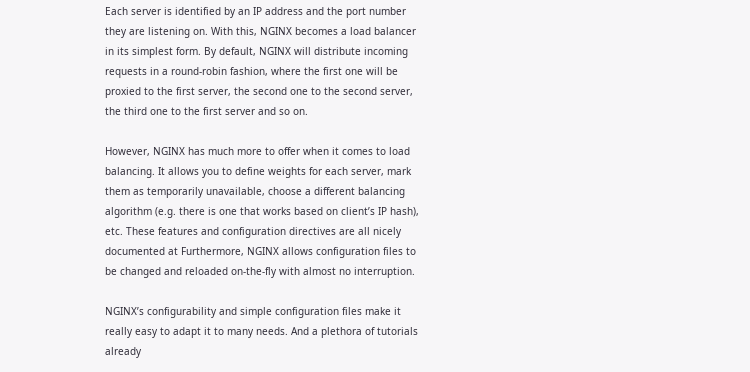Each server is identified by an IP address and the port number they are listening on. With this, NGINX becomes a load balancer in its simplest form. By default, NGINX will distribute incoming requests in a round-robin fashion, where the first one will be proxied to the first server, the second one to the second server, the third one to the first server and so on.

However, NGINX has much more to offer when it comes to load balancing. It allows you to define weights for each server, mark them as temporarily unavailable, choose a different balancing algorithm (e.g. there is one that works based on client’s IP hash), etc. These features and configuration directives are all nicely documented at Furthermore, NGINX allows configuration files to be changed and reloaded on-the-fly with almost no interruption.

NGINX’s configurability and simple configuration files make it really easy to adapt it to many needs. And a plethora of tutorials already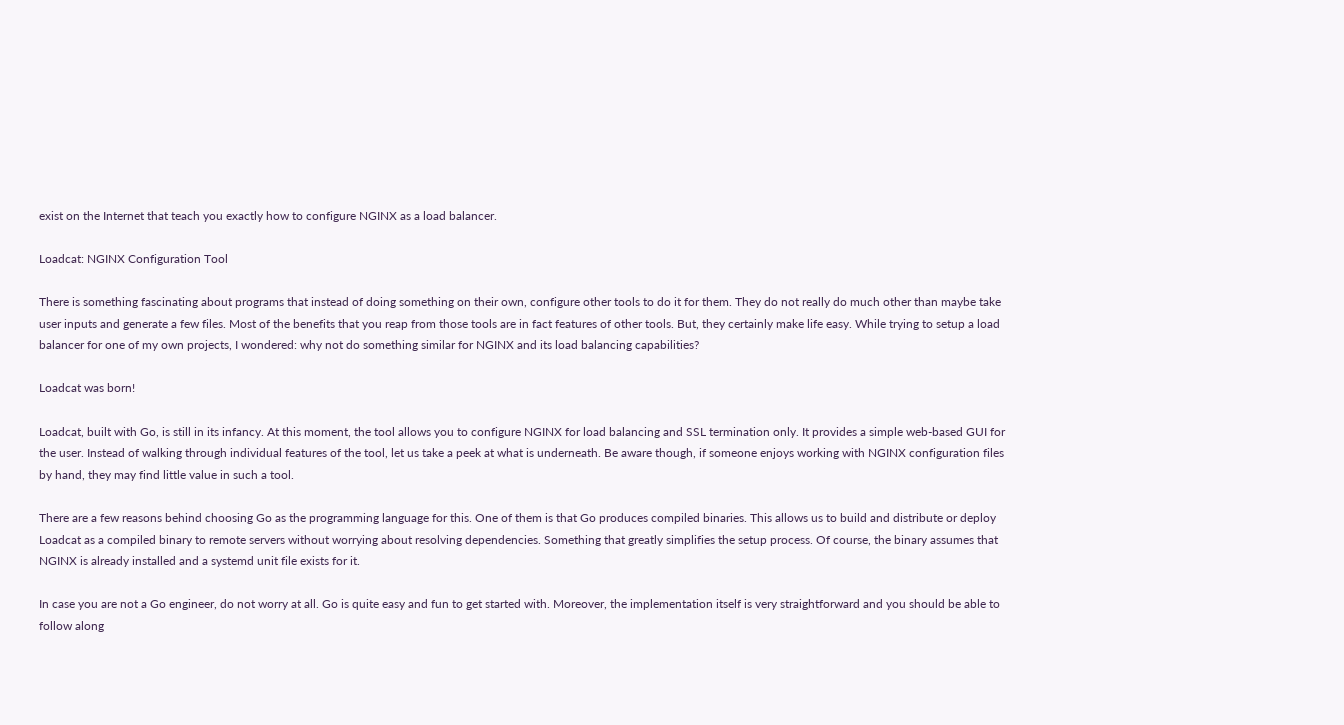exist on the Internet that teach you exactly how to configure NGINX as a load balancer.

Loadcat: NGINX Configuration Tool

There is something fascinating about programs that instead of doing something on their own, configure other tools to do it for them. They do not really do much other than maybe take user inputs and generate a few files. Most of the benefits that you reap from those tools are in fact features of other tools. But, they certainly make life easy. While trying to setup a load balancer for one of my own projects, I wondered: why not do something similar for NGINX and its load balancing capabilities?

Loadcat was born!

Loadcat, built with Go, is still in its infancy. At this moment, the tool allows you to configure NGINX for load balancing and SSL termination only. It provides a simple web-based GUI for the user. Instead of walking through individual features of the tool, let us take a peek at what is underneath. Be aware though, if someone enjoys working with NGINX configuration files by hand, they may find little value in such a tool.

There are a few reasons behind choosing Go as the programming language for this. One of them is that Go produces compiled binaries. This allows us to build and distribute or deploy Loadcat as a compiled binary to remote servers without worrying about resolving dependencies. Something that greatly simplifies the setup process. Of course, the binary assumes that NGINX is already installed and a systemd unit file exists for it.

In case you are not a Go engineer, do not worry at all. Go is quite easy and fun to get started with. Moreover, the implementation itself is very straightforward and you should be able to follow along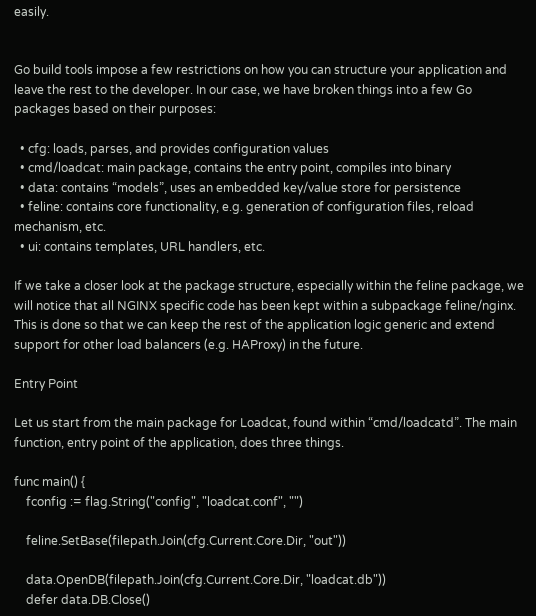easily.


Go build tools impose a few restrictions on how you can structure your application and leave the rest to the developer. In our case, we have broken things into a few Go packages based on their purposes:

  • cfg: loads, parses, and provides configuration values
  • cmd/loadcat: main package, contains the entry point, compiles into binary
  • data: contains “models”, uses an embedded key/value store for persistence
  • feline: contains core functionality, e.g. generation of configuration files, reload mechanism, etc.
  • ui: contains templates, URL handlers, etc.

If we take a closer look at the package structure, especially within the feline package, we will notice that all NGINX specific code has been kept within a subpackage feline/nginx. This is done so that we can keep the rest of the application logic generic and extend support for other load balancers (e.g. HAProxy) in the future.

Entry Point

Let us start from the main package for Loadcat, found within “cmd/loadcatd”. The main function, entry point of the application, does three things.

func main() {
    fconfig := flag.String("config", "loadcat.conf", "")

    feline.SetBase(filepath.Join(cfg.Current.Core.Dir, "out"))

    data.OpenDB(filepath.Join(cfg.Current.Core.Dir, "loadcat.db"))
    defer data.DB.Close()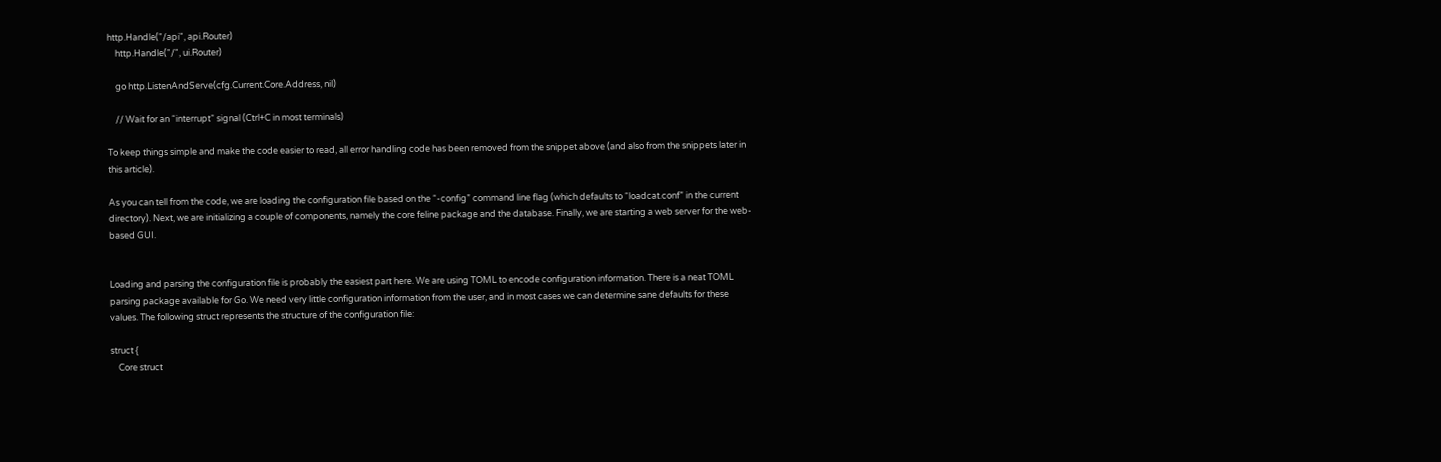http.Handle("/api", api.Router)
    http.Handle("/", ui.Router)

    go http.ListenAndServe(cfg.Current.Core.Address, nil)

    // Wait for an “interrupt“ signal (Ctrl+C in most terminals)

To keep things simple and make the code easier to read, all error handling code has been removed from the snippet above (and also from the snippets later in this article).

As you can tell from the code, we are loading the configuration file based on the “-config” command line flag (which defaults to “loadcat.conf” in the current directory). Next, we are initializing a couple of components, namely the core feline package and the database. Finally, we are starting a web server for the web-based GUI.


Loading and parsing the configuration file is probably the easiest part here. We are using TOML to encode configuration information. There is a neat TOML parsing package available for Go. We need very little configuration information from the user, and in most cases we can determine sane defaults for these values. The following struct represents the structure of the configuration file:

struct {
    Core struct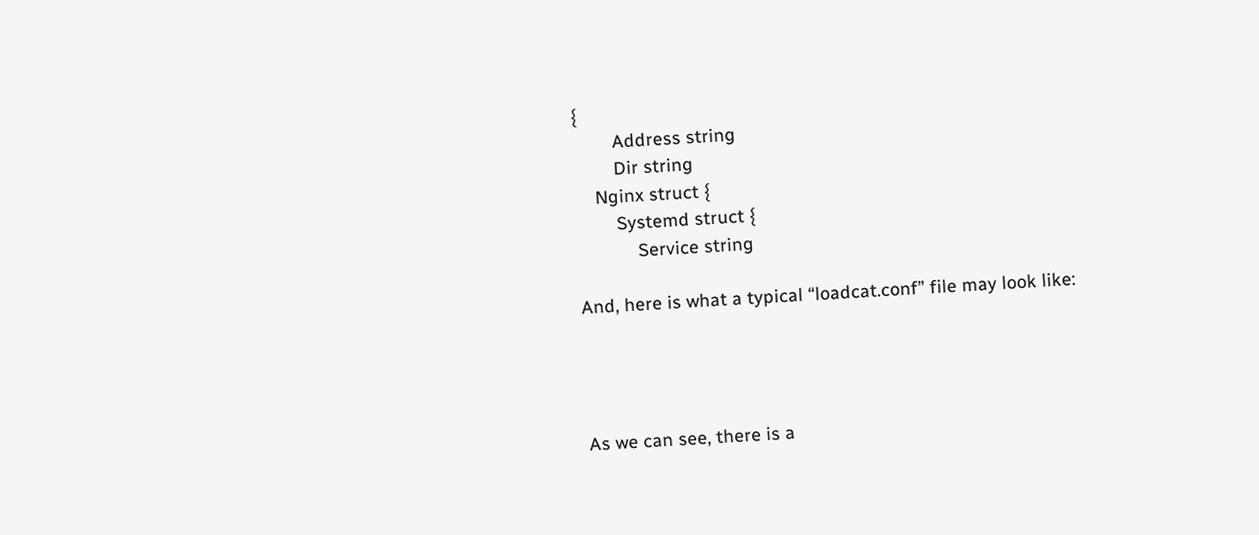{
        Address string
        Dir string
    Nginx struct {
        Systemd struct {
            Service string

And, here is what a typical “loadcat.conf” file may look like:




As we can see, there is a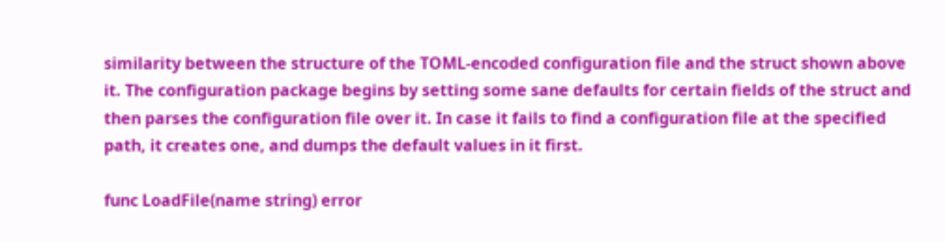similarity between the structure of the TOML-encoded configuration file and the struct shown above it. The configuration package begins by setting some sane defaults for certain fields of the struct and then parses the configuration file over it. In case it fails to find a configuration file at the specified path, it creates one, and dumps the default values in it first.

func LoadFile(name string) error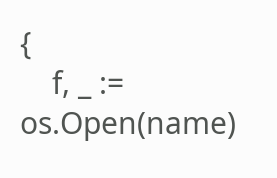{
    f, _ := os.Open(name)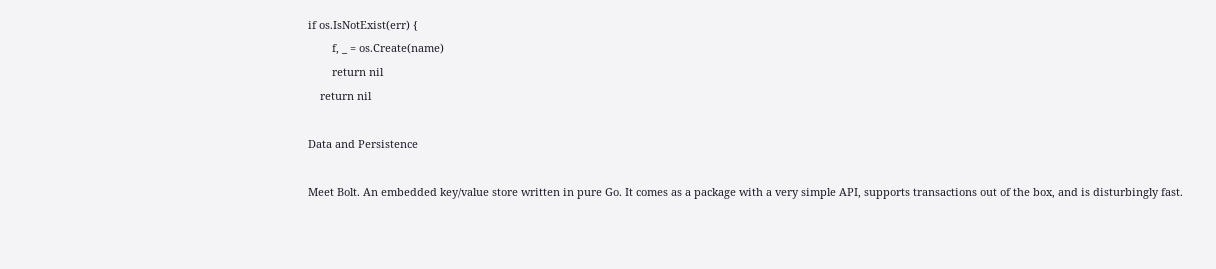if os.IsNotExist(err) {
        f, _ = os.Create(name)
        return nil
    return nil

Data and Persistence

Meet Bolt. An embedded key/value store written in pure Go. It comes as a package with a very simple API, supports transactions out of the box, and is disturbingly fast.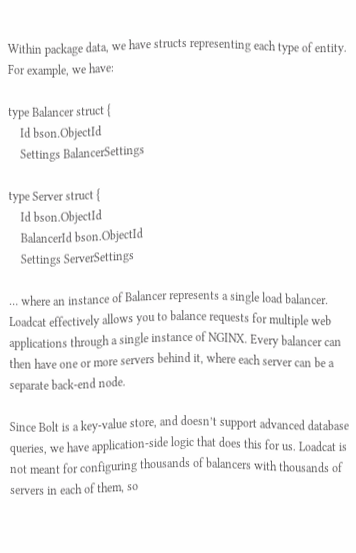Within package data, we have structs representing each type of entity. For example, we have:

type Balancer struct {
    Id bson.ObjectId
    Settings BalancerSettings

type Server struct {
    Id bson.ObjectId
    BalancerId bson.ObjectId
    Settings ServerSettings

… where an instance of Balancer represents a single load balancer. Loadcat effectively allows you to balance requests for multiple web applications through a single instance of NGINX. Every balancer can then have one or more servers behind it, where each server can be a separate back-end node.

Since Bolt is a key-value store, and doesn’t support advanced database queries, we have application-side logic that does this for us. Loadcat is not meant for configuring thousands of balancers with thousands of servers in each of them, so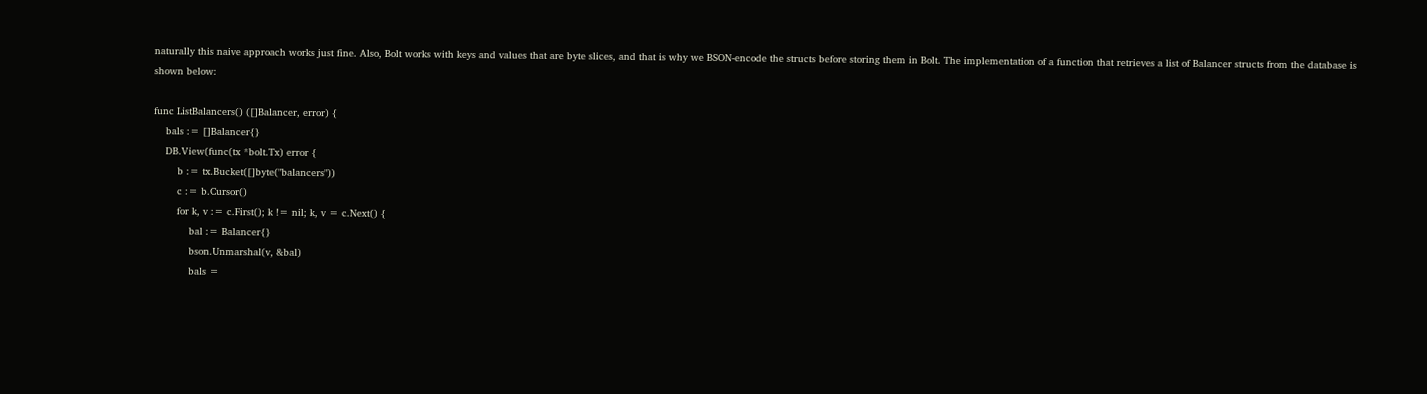naturally this naive approach works just fine. Also, Bolt works with keys and values that are byte slices, and that is why we BSON-encode the structs before storing them in Bolt. The implementation of a function that retrieves a list of Balancer structs from the database is shown below:

func ListBalancers() ([]Balancer, error) {
    bals := []Balancer{}
    DB.View(func(tx *bolt.Tx) error {
        b := tx.Bucket([]byte("balancers"))
        c := b.Cursor()
        for k, v := c.First(); k != nil; k, v = c.Next() {
            bal := Balancer{}
            bson.Unmarshal(v, &bal)
            bals =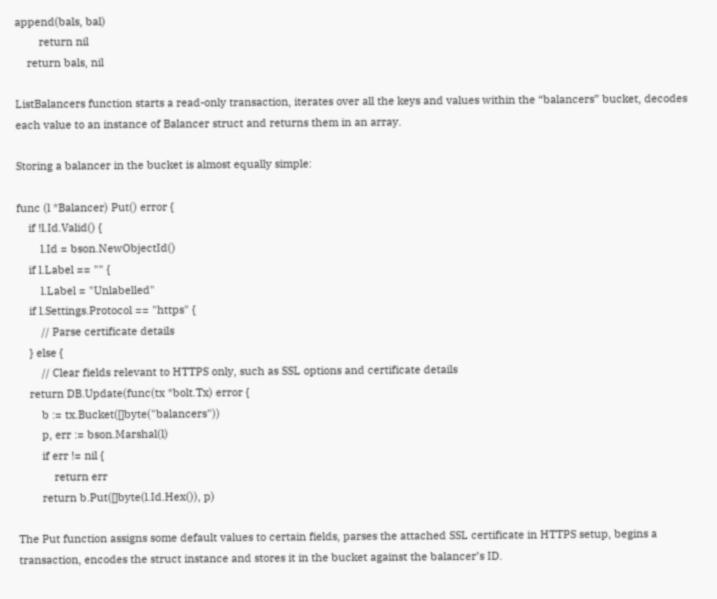append(bals, bal)
        return nil
    return bals, nil

ListBalancers function starts a read-only transaction, iterates over all the keys and values within the “balancers” bucket, decodes each value to an instance of Balancer struct and returns them in an array.

Storing a balancer in the bucket is almost equally simple:

func (l *Balancer) Put() error {
    if !l.Id.Valid() {
        l.Id = bson.NewObjectId()
    if l.Label == "" {
        l.Label = "Unlabelled"
    if l.Settings.Protocol == "https" {
        // Parse certificate details
    } else {
        // Clear fields relevant to HTTPS only, such as SSL options and certificate details
    return DB.Update(func(tx *bolt.Tx) error {
        b := tx.Bucket([]byte("balancers"))
        p, err := bson.Marshal(l)
        if err != nil {
            return err
        return b.Put([]byte(l.Id.Hex()), p)

The Put function assigns some default values to certain fields, parses the attached SSL certificate in HTTPS setup, begins a transaction, encodes the struct instance and stores it in the bucket against the balancer’s ID.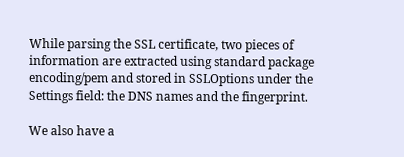While parsing the SSL certificate, two pieces of information are extracted using standard package encoding/pem and stored in SSLOptions under the Settings field: the DNS names and the fingerprint.

We also have a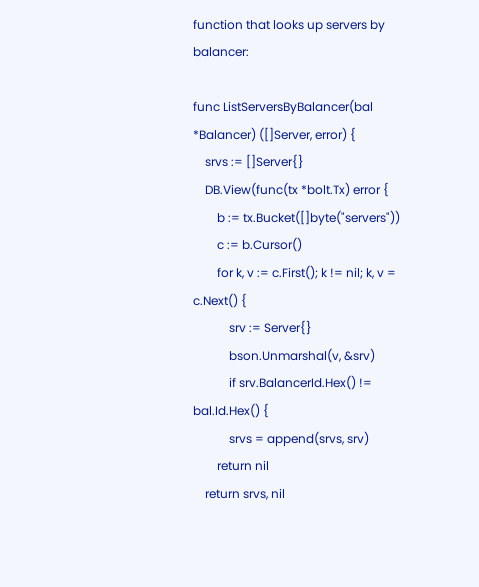function that looks up servers by balancer:

func ListServersByBalancer(bal *Balancer) ([]Server, error) {
    srvs := []Server{}
    DB.View(func(tx *bolt.Tx) error {
        b := tx.Bucket([]byte("servers"))
        c := b.Cursor()
        for k, v := c.First(); k != nil; k, v = c.Next() {
            srv := Server{}
            bson.Unmarshal(v, &srv)
            if srv.BalancerId.Hex() != bal.Id.Hex() {
            srvs = append(srvs, srv)
        return nil
    return srvs, nil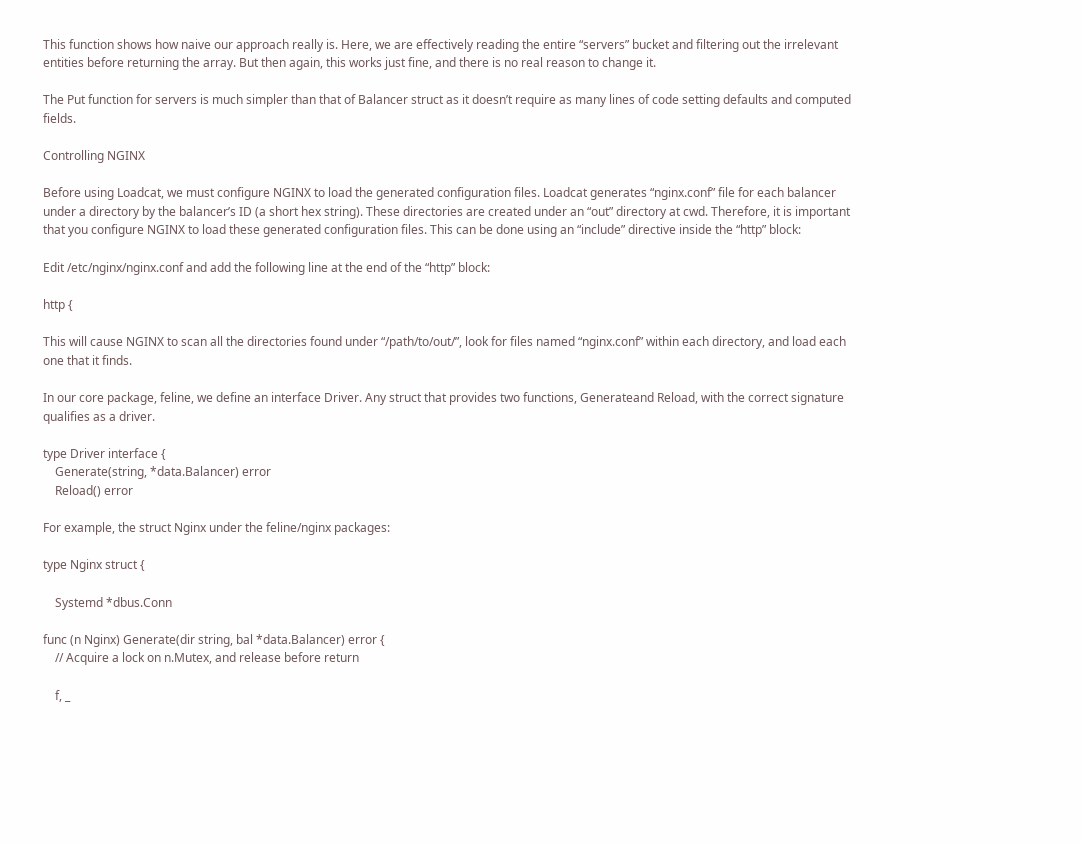This function shows how naive our approach really is. Here, we are effectively reading the entire “servers” bucket and filtering out the irrelevant entities before returning the array. But then again, this works just fine, and there is no real reason to change it.

The Put function for servers is much simpler than that of Balancer struct as it doesn’t require as many lines of code setting defaults and computed fields.

Controlling NGINX

Before using Loadcat, we must configure NGINX to load the generated configuration files. Loadcat generates “nginx.conf” file for each balancer under a directory by the balancer’s ID (a short hex string). These directories are created under an “out” directory at cwd. Therefore, it is important that you configure NGINX to load these generated configuration files. This can be done using an “include” directive inside the “http” block:

Edit /etc/nginx/nginx.conf and add the following line at the end of the “http” block:

http {

This will cause NGINX to scan all the directories found under “/path/to/out/”, look for files named “nginx.conf” within each directory, and load each one that it finds.

In our core package, feline, we define an interface Driver. Any struct that provides two functions, Generateand Reload, with the correct signature qualifies as a driver.

type Driver interface {
    Generate(string, *data.Balancer) error
    Reload() error

For example, the struct Nginx under the feline/nginx packages:

type Nginx struct {

    Systemd *dbus.Conn

func (n Nginx) Generate(dir string, bal *data.Balancer) error {
    // Acquire a lock on n.Mutex, and release before return

    f, _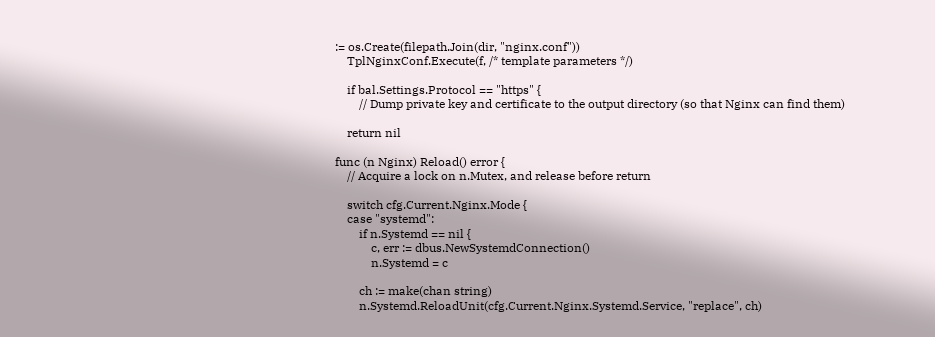:= os.Create(filepath.Join(dir, "nginx.conf"))
    TplNginxConf.Execute(f, /* template parameters */)

    if bal.Settings.Protocol == "https" {
        // Dump private key and certificate to the output directory (so that Nginx can find them)

    return nil

func (n Nginx) Reload() error {
    // Acquire a lock on n.Mutex, and release before return

    switch cfg.Current.Nginx.Mode {
    case "systemd":
        if n.Systemd == nil {
            c, err := dbus.NewSystemdConnection()
            n.Systemd = c

        ch := make(chan string)
        n.Systemd.ReloadUnit(cfg.Current.Nginx.Systemd.Service, "replace", ch)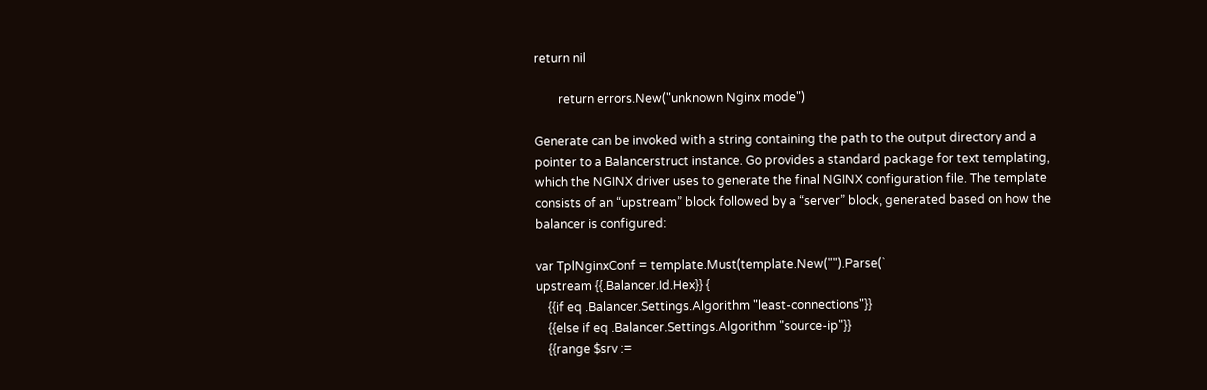return nil

        return errors.New("unknown Nginx mode")

Generate can be invoked with a string containing the path to the output directory and a pointer to a Balancerstruct instance. Go provides a standard package for text templating, which the NGINX driver uses to generate the final NGINX configuration file. The template consists of an “upstream” block followed by a “server” block, generated based on how the balancer is configured:

var TplNginxConf = template.Must(template.New("").Parse(`
upstream {{.Balancer.Id.Hex}} {
    {{if eq .Balancer.Settings.Algorithm "least-connections"}}
    {{else if eq .Balancer.Settings.Algorithm "source-ip"}}
    {{range $srv :=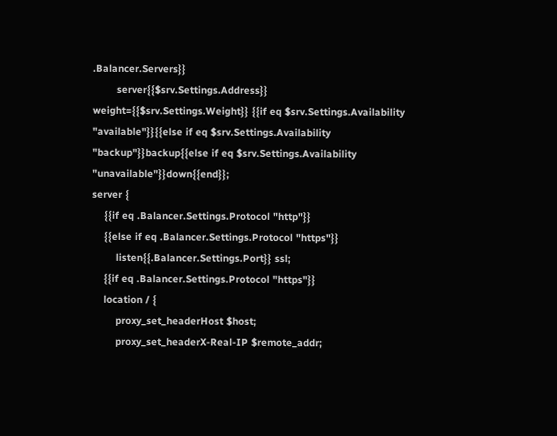.Balancer.Servers}}
        server{{$srv.Settings.Address}} weight={{$srv.Settings.Weight}} {{if eq $srv.Settings.Availability "available"}}{{else if eq $srv.Settings.Availability "backup"}}backup{{else if eq $srv.Settings.Availability "unavailable"}}down{{end}};
server {
    {{if eq .Balancer.Settings.Protocol "http"}}
    {{else if eq .Balancer.Settings.Protocol "https"}}
        listen{{.Balancer.Settings.Port}} ssl;
    {{if eq .Balancer.Settings.Protocol "https"}}
    location / {
        proxy_set_headerHost $host;
        proxy_set_headerX-Real-IP $remote_addr;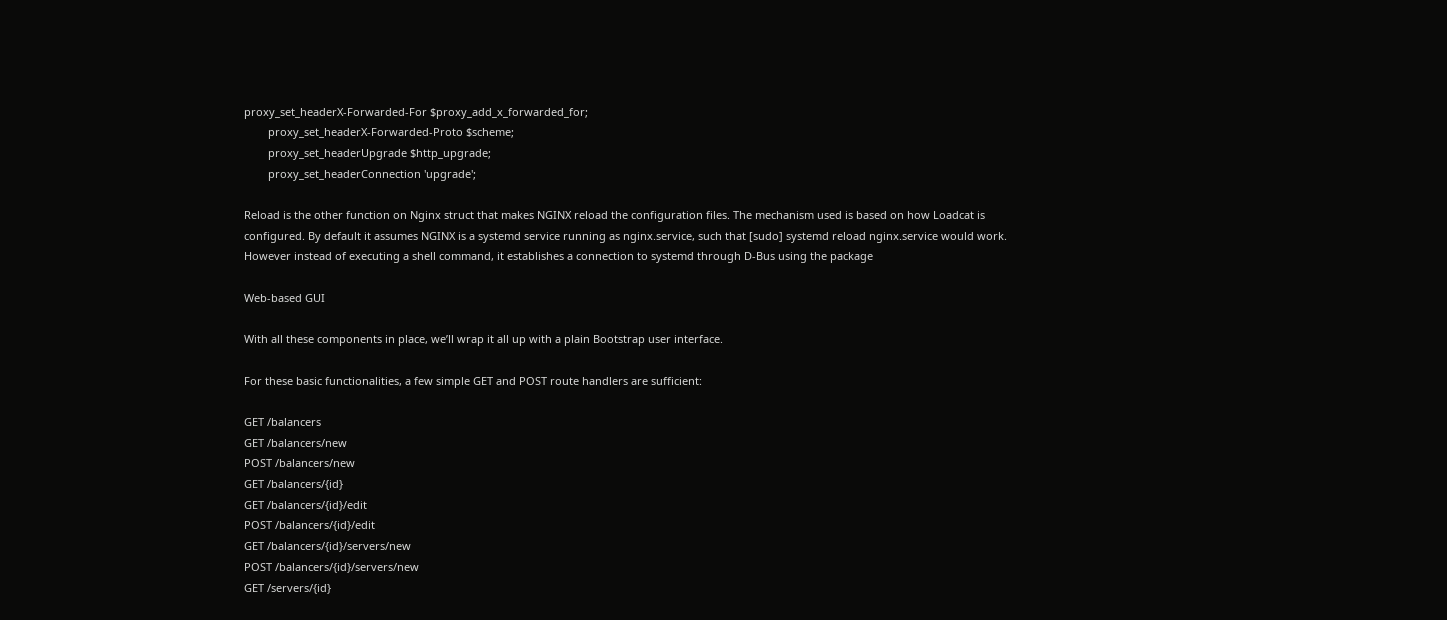proxy_set_headerX-Forwarded-For $proxy_add_x_forwarded_for;
        proxy_set_headerX-Forwarded-Proto $scheme;
        proxy_set_headerUpgrade $http_upgrade;
        proxy_set_headerConnection 'upgrade';

Reload is the other function on Nginx struct that makes NGINX reload the configuration files. The mechanism used is based on how Loadcat is configured. By default it assumes NGINX is a systemd service running as nginx.service, such that [sudo] systemd reload nginx.service would work. However instead of executing a shell command, it establishes a connection to systemd through D-Bus using the package

Web-based GUI

With all these components in place, we’ll wrap it all up with a plain Bootstrap user interface.

For these basic functionalities, a few simple GET and POST route handlers are sufficient:

GET /balancers
GET /balancers/new
POST /balancers/new
GET /balancers/{id}
GET /balancers/{id}/edit
POST /balancers/{id}/edit
GET /balancers/{id}/servers/new
POST /balancers/{id}/servers/new
GET /servers/{id}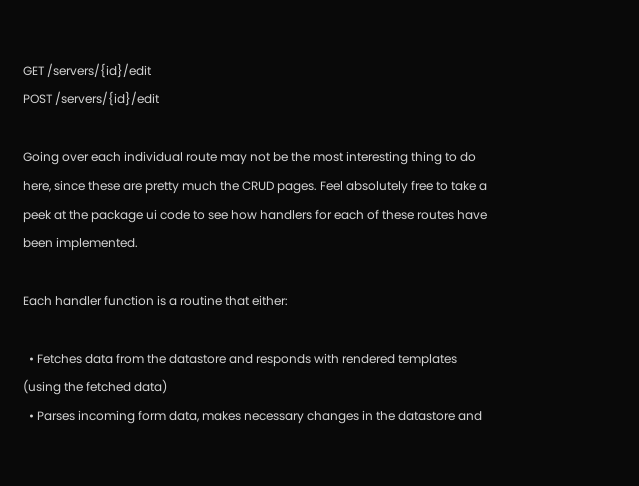GET /servers/{id}/edit
POST /servers/{id}/edit

Going over each individual route may not be the most interesting thing to do here, since these are pretty much the CRUD pages. Feel absolutely free to take a peek at the package ui code to see how handlers for each of these routes have been implemented.

Each handler function is a routine that either:

  • Fetches data from the datastore and responds with rendered templates (using the fetched data)
  • Parses incoming form data, makes necessary changes in the datastore and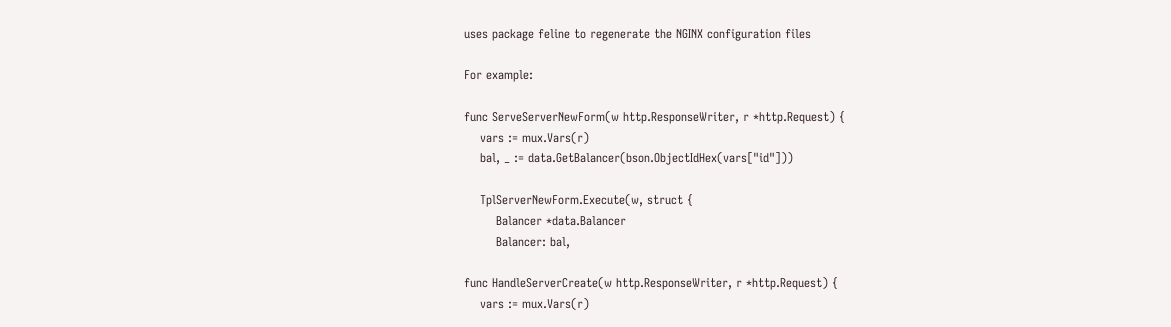uses package feline to regenerate the NGINX configuration files

For example:

func ServeServerNewForm(w http.ResponseWriter, r *http.Request) {
    vars := mux.Vars(r)
    bal, _ := data.GetBalancer(bson.ObjectIdHex(vars["id"]))

    TplServerNewForm.Execute(w, struct {
        Balancer *data.Balancer
        Balancer: bal,

func HandleServerCreate(w http.ResponseWriter, r *http.Request) {
    vars := mux.Vars(r)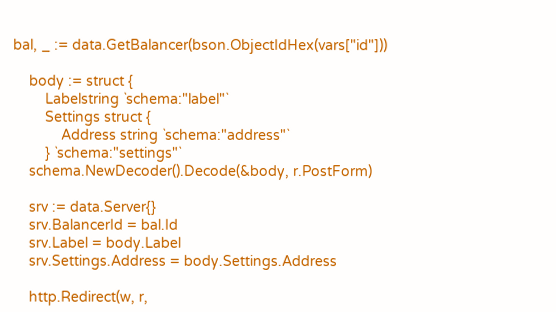bal, _ := data.GetBalancer(bson.ObjectIdHex(vars["id"]))

    body := struct {
        Labelstring `schema:"label"`
        Settings struct {
            Address string `schema:"address"`
        } `schema:"settings"`
    schema.NewDecoder().Decode(&body, r.PostForm)

    srv := data.Server{}
    srv.BalancerId = bal.Id
    srv.Label = body.Label
    srv.Settings.Address = body.Settings.Address

    http.Redirect(w, r,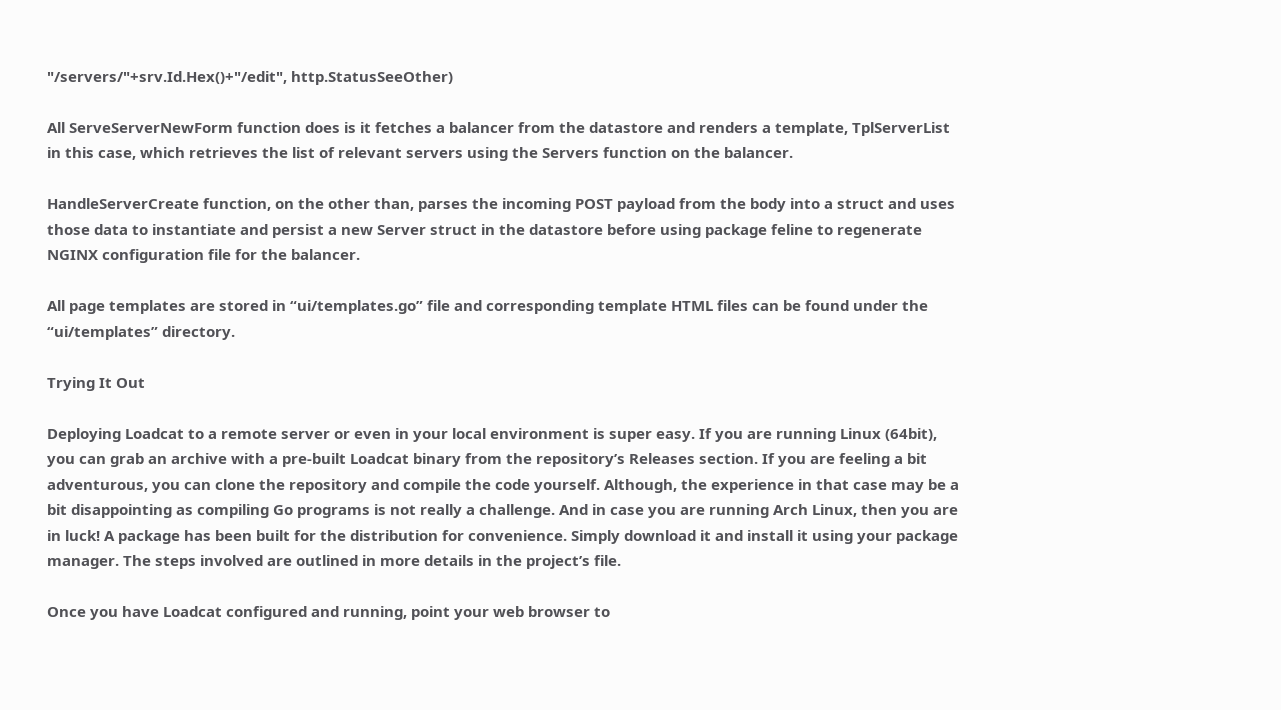"/servers/"+srv.Id.Hex()+"/edit", http.StatusSeeOther)

All ServeServerNewForm function does is it fetches a balancer from the datastore and renders a template, TplServerList in this case, which retrieves the list of relevant servers using the Servers function on the balancer.

HandleServerCreate function, on the other than, parses the incoming POST payload from the body into a struct and uses those data to instantiate and persist a new Server struct in the datastore before using package feline to regenerate NGINX configuration file for the balancer.

All page templates are stored in “ui/templates.go” file and corresponding template HTML files can be found under the “ui/templates” directory.

Trying It Out

Deploying Loadcat to a remote server or even in your local environment is super easy. If you are running Linux (64bit), you can grab an archive with a pre-built Loadcat binary from the repository’s Releases section. If you are feeling a bit adventurous, you can clone the repository and compile the code yourself. Although, the experience in that case may be a bit disappointing as compiling Go programs is not really a challenge. And in case you are running Arch Linux, then you are in luck! A package has been built for the distribution for convenience. Simply download it and install it using your package manager. The steps involved are outlined in more details in the project’s file.

Once you have Loadcat configured and running, point your web browser to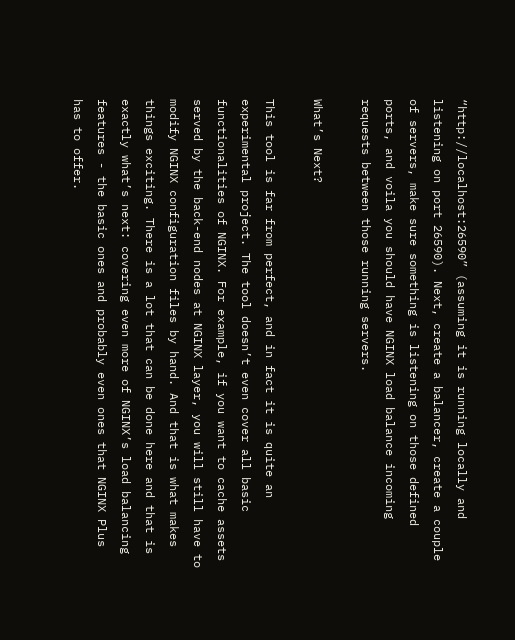“http://localhost:26590” (assuming it is running locally and listening on port 26590). Next, create a balancer, create a couple of servers, make sure something is listening on those defined ports, and voila you should have NGINX load balance incoming requests between those running servers.

What’s Next?

This tool is far from perfect, and in fact it is quite an experimental project. The tool doesn’t even cover all basic functionalities of NGINX. For example, if you want to cache assets served by the back-end nodes at NGINX layer, you will still have to modify NGINX configuration files by hand. And that is what makes things exciting. There is a lot that can be done here and that is exactly what’s next: covering even more of NGINX’s load balancing features - the basic ones and probably even ones that NGINX Plus has to offer.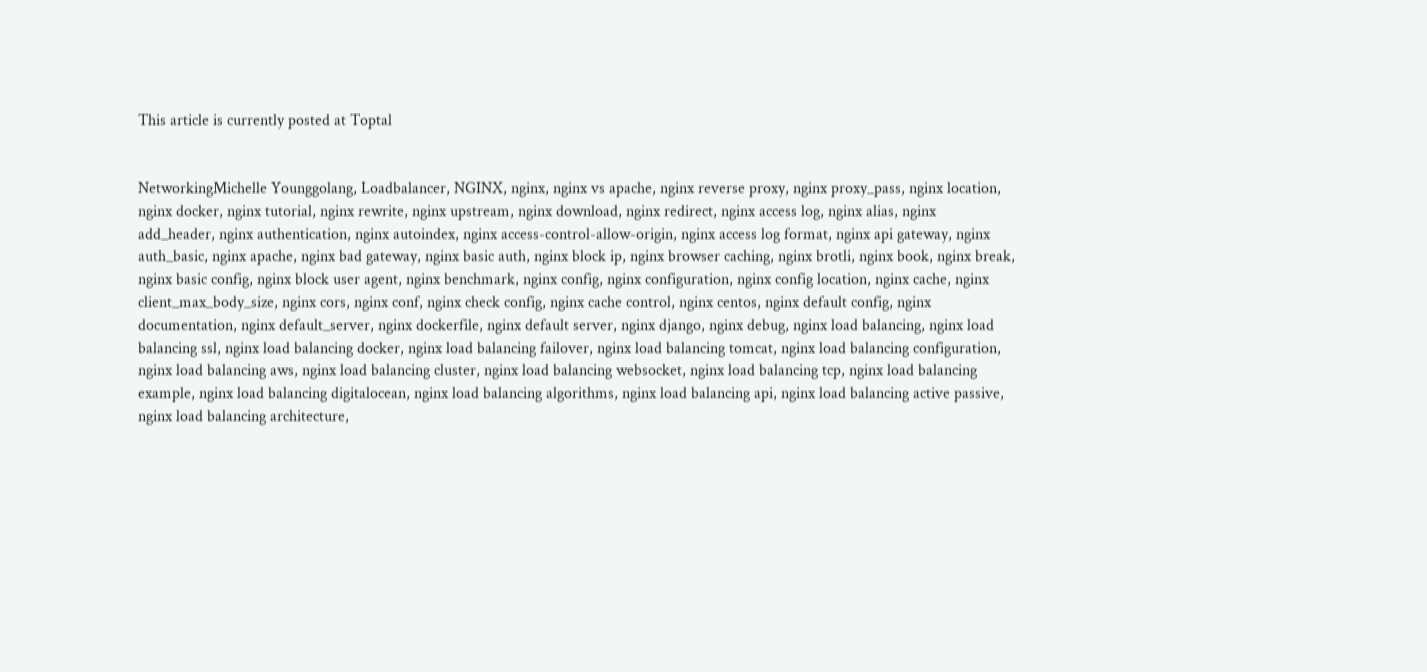This article is currently posted at Toptal


NetworkingMichelle Younggolang, Loadbalancer, NGINX, nginx, nginx vs apache, nginx reverse proxy, nginx proxy_pass, nginx location, nginx docker, nginx tutorial, nginx rewrite, nginx upstream, nginx download, nginx redirect, nginx access log, nginx alias, nginx add_header, nginx authentication, nginx autoindex, nginx access-control-allow-origin, nginx access log format, nginx api gateway, nginx auth_basic, nginx apache, nginx bad gateway, nginx basic auth, nginx block ip, nginx browser caching, nginx brotli, nginx book, nginx break, nginx basic config, nginx block user agent, nginx benchmark, nginx config, nginx configuration, nginx config location, nginx cache, nginx client_max_body_size, nginx cors, nginx conf, nginx check config, nginx cache control, nginx centos, nginx default config, nginx documentation, nginx default_server, nginx dockerfile, nginx default server, nginx django, nginx debug, nginx load balancing, nginx load balancing ssl, nginx load balancing docker, nginx load balancing failover, nginx load balancing tomcat, nginx load balancing configuration, nginx load balancing aws, nginx load balancing cluster, nginx load balancing websocket, nginx load balancing tcp, nginx load balancing example, nginx load balancing digitalocean, nginx load balancing algorithms, nginx load balancing api, nginx load balancing active passive, nginx load balancing architecture,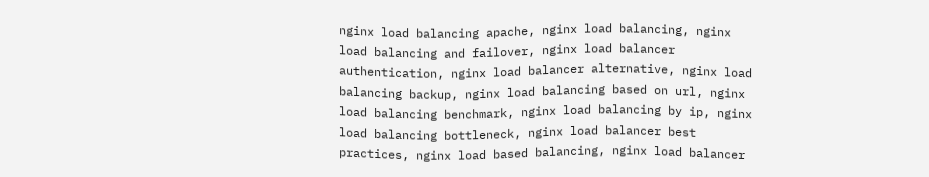nginx load balancing apache, nginx load balancing, nginx load balancing and failover, nginx load balancer authentication, nginx load balancer alternative, nginx load balancing backup, nginx load balancing based on url, nginx load balancing benchmark, nginx load balancing by ip, nginx load balancing bottleneck, nginx load balancer best practices, nginx load based balancing, nginx load balancer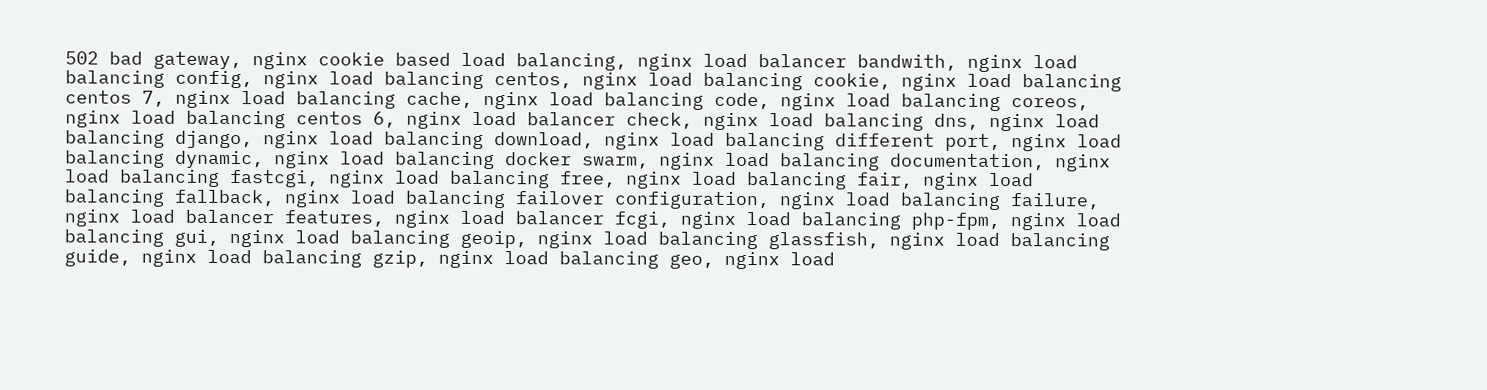502 bad gateway, nginx cookie based load balancing, nginx load balancer bandwith, nginx load balancing config, nginx load balancing centos, nginx load balancing cookie, nginx load balancing centos 7, nginx load balancing cache, nginx load balancing code, nginx load balancing coreos, nginx load balancing centos 6, nginx load balancer check, nginx load balancing dns, nginx load balancing django, nginx load balancing download, nginx load balancing different port, nginx load balancing dynamic, nginx load balancing docker swarm, nginx load balancing documentation, nginx load balancing fastcgi, nginx load balancing free, nginx load balancing fair, nginx load balancing fallback, nginx load balancing failover configuration, nginx load balancing failure, nginx load balancer features, nginx load balancer fcgi, nginx load balancing php-fpm, nginx load balancing gui, nginx load balancing geoip, nginx load balancing glassfish, nginx load balancing guide, nginx load balancing gzip, nginx load balancing geo, nginx load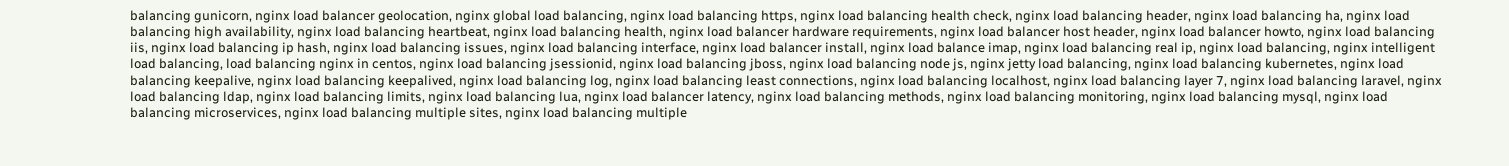balancing gunicorn, nginx load balancer geolocation, nginx global load balancing, nginx load balancing https, nginx load balancing health check, nginx load balancing header, nginx load balancing ha, nginx load balancing high availability, nginx load balancing heartbeat, nginx load balancing health, nginx load balancer hardware requirements, nginx load balancer host header, nginx load balancer howto, nginx load balancing iis, nginx load balancing ip hash, nginx load balancing issues, nginx load balancing interface, nginx load balancer install, nginx load balance imap, nginx load balancing real ip, nginx load balancing, nginx intelligent load balancing, load balancing nginx in centos, nginx load balancing jsessionid, nginx load balancing jboss, nginx load balancing node js, nginx jetty load balancing, nginx load balancing kubernetes, nginx load balancing keepalive, nginx load balancing keepalived, nginx load balancing log, nginx load balancing least connections, nginx load balancing localhost, nginx load balancing layer 7, nginx load balancing laravel, nginx load balancing ldap, nginx load balancing limits, nginx load balancing lua, nginx load balancer latency, nginx load balancing methods, nginx load balancing monitoring, nginx load balancing mysql, nginx load balancing microservices, nginx load balancing multiple sites, nginx load balancing multiple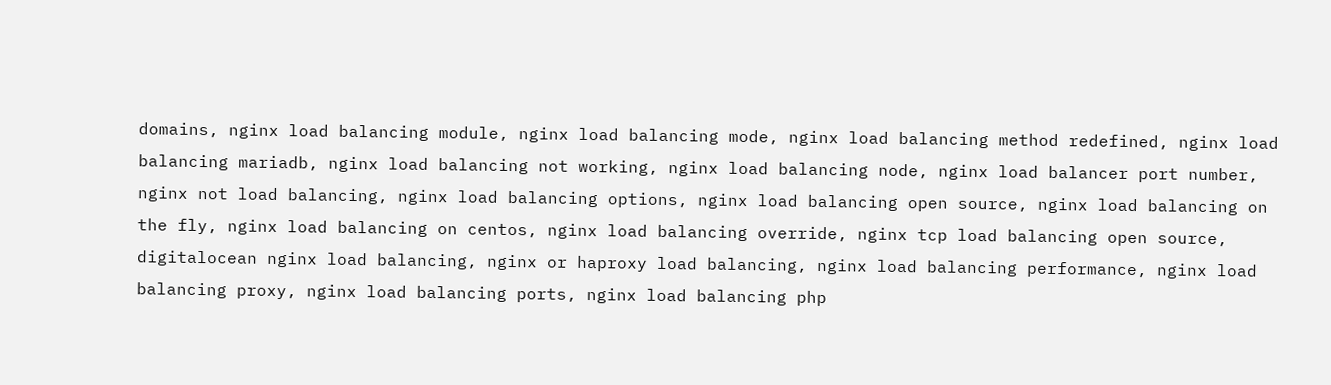domains, nginx load balancing module, nginx load balancing mode, nginx load balancing method redefined, nginx load balancing mariadb, nginx load balancing not working, nginx load balancing node, nginx load balancer port number, nginx not load balancing, nginx load balancing options, nginx load balancing open source, nginx load balancing on the fly, nginx load balancing on centos, nginx load balancing override, nginx tcp load balancing open source, digitalocean nginx load balancing, nginx or haproxy load balancing, nginx load balancing performance, nginx load balancing proxy, nginx load balancing ports, nginx load balancing php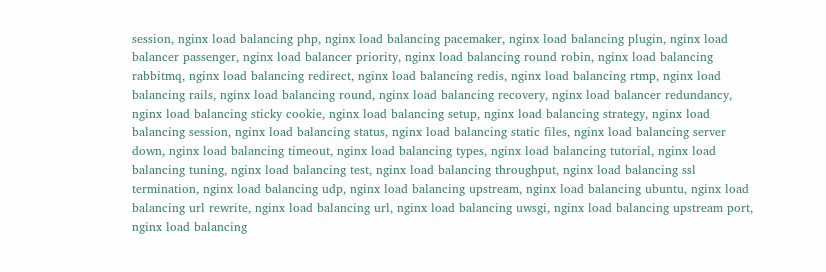session, nginx load balancing php, nginx load balancing pacemaker, nginx load balancing plugin, nginx load balancer passenger, nginx load balancer priority, nginx load balancing round robin, nginx load balancing rabbitmq, nginx load balancing redirect, nginx load balancing redis, nginx load balancing rtmp, nginx load balancing rails, nginx load balancing round, nginx load balancing recovery, nginx load balancer redundancy, nginx load balancing sticky cookie, nginx load balancing setup, nginx load balancing strategy, nginx load balancing session, nginx load balancing status, nginx load balancing static files, nginx load balancing server down, nginx load balancing timeout, nginx load balancing types, nginx load balancing tutorial, nginx load balancing tuning, nginx load balancing test, nginx load balancing throughput, nginx load balancing ssl termination, nginx load balancing udp, nginx load balancing upstream, nginx load balancing ubuntu, nginx load balancing url rewrite, nginx load balancing url, nginx load balancing uwsgi, nginx load balancing upstream port, nginx load balancing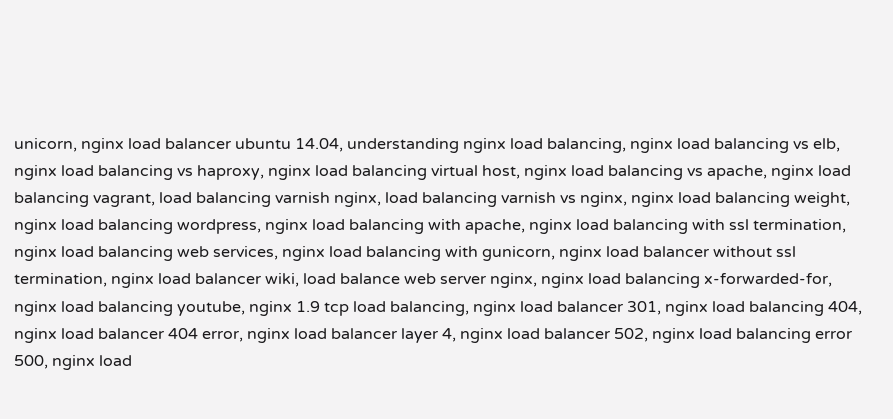unicorn, nginx load balancer ubuntu 14.04, understanding nginx load balancing, nginx load balancing vs elb, nginx load balancing vs haproxy, nginx load balancing virtual host, nginx load balancing vs apache, nginx load balancing vagrant, load balancing varnish nginx, load balancing varnish vs nginx, nginx load balancing weight, nginx load balancing wordpress, nginx load balancing with apache, nginx load balancing with ssl termination, nginx load balancing web services, nginx load balancing with gunicorn, nginx load balancer without ssl termination, nginx load balancer wiki, load balance web server nginx, nginx load balancing x-forwarded-for, nginx load balancing youtube, nginx 1.9 tcp load balancing, nginx load balancer 301, nginx load balancing 404, nginx load balancer 404 error, nginx load balancer layer 4, nginx load balancer 502, nginx load balancing error 500, nginx load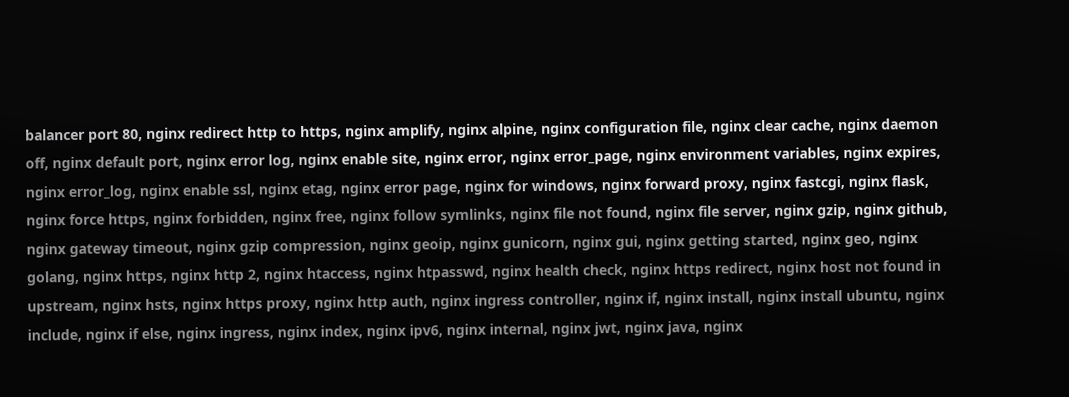balancer port 80, nginx redirect http to https, nginx amplify, nginx alpine, nginx configuration file, nginx clear cache, nginx daemon off, nginx default port, nginx error log, nginx enable site, nginx error, nginx error_page, nginx environment variables, nginx expires, nginx error_log, nginx enable ssl, nginx etag, nginx error page, nginx for windows, nginx forward proxy, nginx fastcgi, nginx flask, nginx force https, nginx forbidden, nginx free, nginx follow symlinks, nginx file not found, nginx file server, nginx gzip, nginx github, nginx gateway timeout, nginx gzip compression, nginx geoip, nginx gunicorn, nginx gui, nginx getting started, nginx geo, nginx golang, nginx https, nginx http 2, nginx htaccess, nginx htpasswd, nginx health check, nginx https redirect, nginx host not found in upstream, nginx hsts, nginx https proxy, nginx http auth, nginx ingress controller, nginx if, nginx install, nginx install ubuntu, nginx include, nginx if else, nginx ingress, nginx index, nginx ipv6, nginx internal, nginx jwt, nginx java, nginx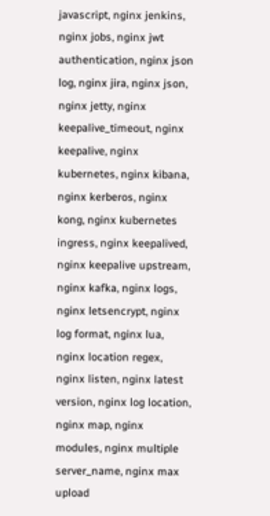javascript, nginx jenkins, nginx jobs, nginx jwt authentication, nginx json log, nginx jira, nginx json, nginx jetty, nginx keepalive_timeout, nginx keepalive, nginx kubernetes, nginx kibana, nginx kerberos, nginx kong, nginx kubernetes ingress, nginx keepalived, nginx keepalive upstream, nginx kafka, nginx logs, nginx letsencrypt, nginx log format, nginx lua, nginx location regex, nginx listen, nginx latest version, nginx log location, nginx map, nginx modules, nginx multiple server_name, nginx max upload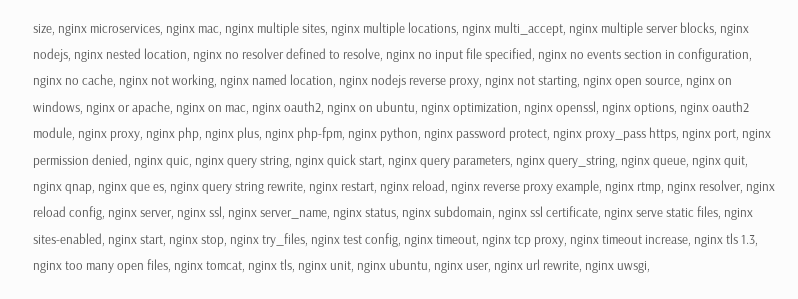size, nginx microservices, nginx mac, nginx multiple sites, nginx multiple locations, nginx multi_accept, nginx multiple server blocks, nginx nodejs, nginx nested location, nginx no resolver defined to resolve, nginx no input file specified, nginx no events section in configuration, nginx no cache, nginx not working, nginx named location, nginx nodejs reverse proxy, nginx not starting, nginx open source, nginx on windows, nginx or apache, nginx on mac, nginx oauth2, nginx on ubuntu, nginx optimization, nginx openssl, nginx options, nginx oauth2 module, nginx proxy, nginx php, nginx plus, nginx php-fpm, nginx python, nginx password protect, nginx proxy_pass https, nginx port, nginx permission denied, nginx quic, nginx query string, nginx quick start, nginx query parameters, nginx query_string, nginx queue, nginx quit, nginx qnap, nginx que es, nginx query string rewrite, nginx restart, nginx reload, nginx reverse proxy example, nginx rtmp, nginx resolver, nginx reload config, nginx server, nginx ssl, nginx server_name, nginx status, nginx subdomain, nginx ssl certificate, nginx serve static files, nginx sites-enabled, nginx start, nginx stop, nginx try_files, nginx test config, nginx timeout, nginx tcp proxy, nginx timeout increase, nginx tls 1.3, nginx too many open files, nginx tomcat, nginx tls, nginx unit, nginx ubuntu, nginx user, nginx url rewrite, nginx uwsgi,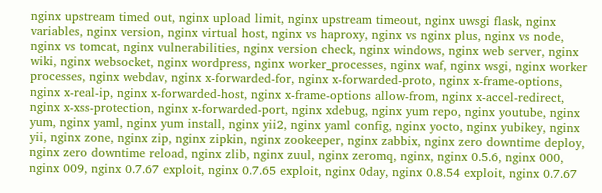nginx upstream timed out, nginx upload limit, nginx upstream timeout, nginx uwsgi flask, nginx variables, nginx version, nginx virtual host, nginx vs haproxy, nginx vs nginx plus, nginx vs node, nginx vs tomcat, nginx vulnerabilities, nginx version check, nginx windows, nginx web server, nginx wiki, nginx websocket, nginx wordpress, nginx worker_processes, nginx waf, nginx wsgi, nginx worker processes, nginx webdav, nginx x-forwarded-for, nginx x-forwarded-proto, nginx x-frame-options, nginx x-real-ip, nginx x-forwarded-host, nginx x-frame-options allow-from, nginx x-accel-redirect, nginx x-xss-protection, nginx x-forwarded-port, nginx xdebug, nginx yum repo, nginx youtube, nginx yum, nginx yaml, nginx yum install, nginx yii2, nginx yaml config, nginx yocto, nginx yubikey, nginx yii, nginx zone, nginx zip, nginx zipkin, nginx zookeeper, nginx zabbix, nginx zero downtime deploy, nginx zero downtime reload, nginx zlib, nginx zuul, nginx zeromq, nginx, nginx 0.5.6, nginx 000, nginx 009, nginx 0.7.67 exploit, nginx 0.7.65 exploit, nginx 0day, nginx 0.8.54 exploit, nginx 0.7.67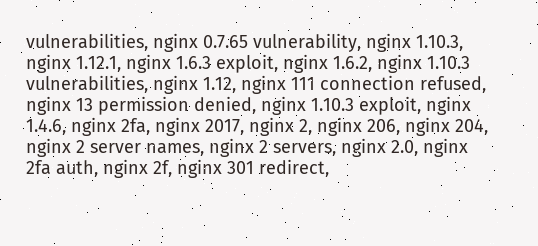vulnerabilities, nginx 0.7.65 vulnerability, nginx 1.10.3, nginx 1.12.1, nginx 1.6.3 exploit, nginx 1.6.2, nginx 1.10.3 vulnerabilities, nginx 1.12, nginx 111 connection refused, nginx 13 permission denied, nginx 1.10.3 exploit, nginx 1.4.6, nginx 2fa, nginx 2017, nginx 2, nginx 206, nginx 204, nginx 2 server names, nginx 2 servers, nginx 2.0, nginx 2fa auth, nginx 2f, nginx 301 redirect,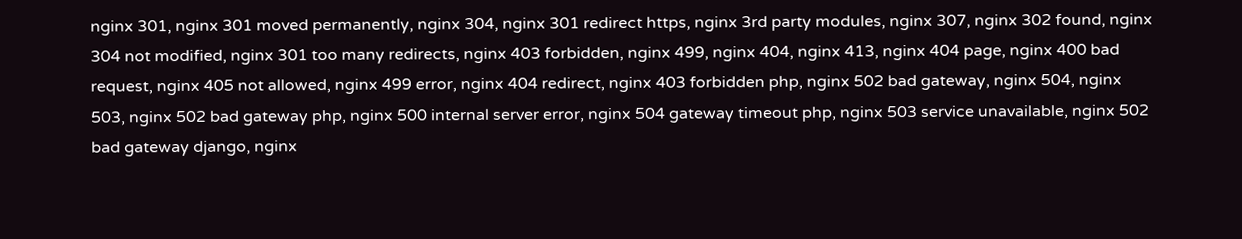nginx 301, nginx 301 moved permanently, nginx 304, nginx 301 redirect https, nginx 3rd party modules, nginx 307, nginx 302 found, nginx 304 not modified, nginx 301 too many redirects, nginx 403 forbidden, nginx 499, nginx 404, nginx 413, nginx 404 page, nginx 400 bad request, nginx 405 not allowed, nginx 499 error, nginx 404 redirect, nginx 403 forbidden php, nginx 502 bad gateway, nginx 504, nginx 503, nginx 502 bad gateway php, nginx 500 internal server error, nginx 504 gateway timeout php, nginx 503 service unavailable, nginx 502 bad gateway django, nginx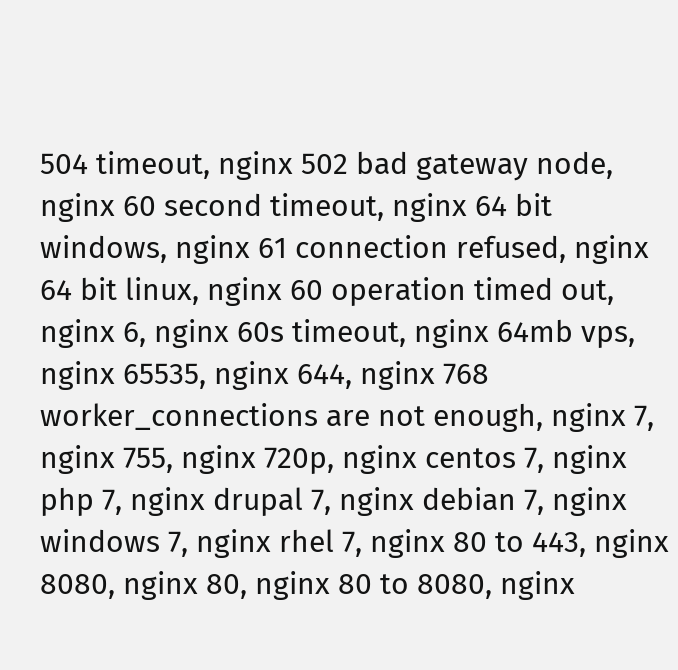504 timeout, nginx 502 bad gateway node, nginx 60 second timeout, nginx 64 bit windows, nginx 61 connection refused, nginx 64 bit linux, nginx 60 operation timed out, nginx 6, nginx 60s timeout, nginx 64mb vps, nginx 65535, nginx 644, nginx 768 worker_connections are not enough, nginx 7, nginx 755, nginx 720p, nginx centos 7, nginx php 7, nginx drupal 7, nginx debian 7, nginx windows 7, nginx rhel 7, nginx 80 to 443, nginx 8080, nginx 80, nginx 80 to 8080, nginx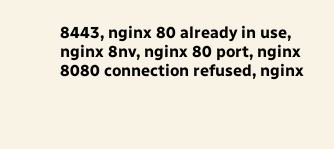8443, nginx 80 already in use, nginx 8nv, nginx 80 port, nginx 8080 connection refused, nginx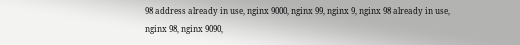98 address already in use, nginx 9000, nginx 99, nginx 9, nginx 98 already in use, nginx 98, nginx 9090,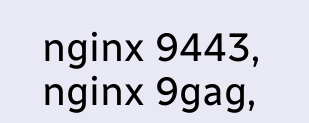nginx 9443, nginx 9gag,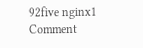92five nginx1 Comment